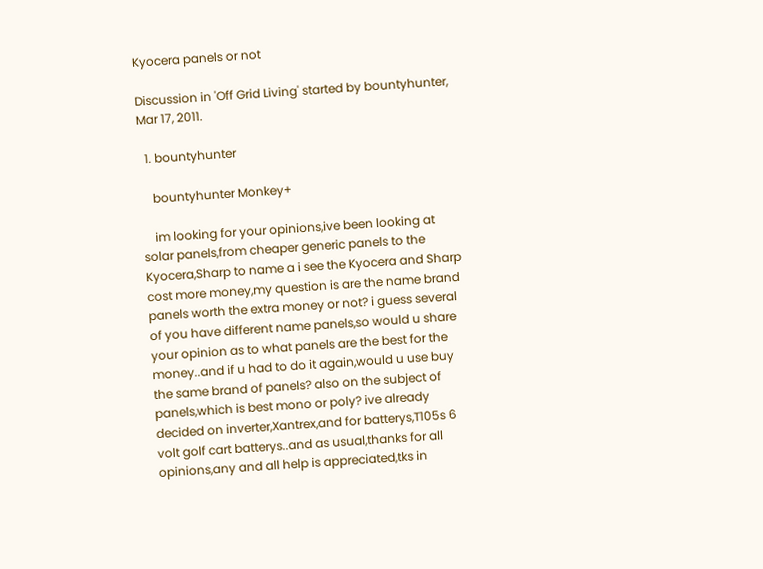Kyocera panels or not

Discussion in 'Off Grid Living' started by bountyhunter, Mar 17, 2011.

  1. bountyhunter

    bountyhunter Monkey+

    im looking for your opinions,ive been looking at solar panels,from cheaper generic panels to the Kyocera,Sharp to name a i see the Kyocera and Sharp cost more money,my question is are the name brand panels worth the extra money or not? i guess several of you have different name panels,so would u share your opinion as to what panels are the best for the money..and if u had to do it again,would u use buy the same brand of panels? also on the subject of panels,which is best mono or poly? ive already decided on inverter,Xantrex,and for batterys,T105s 6 volt golf cart batterys..and as usual,thanks for all opinions,any and all help is appreciated,tks in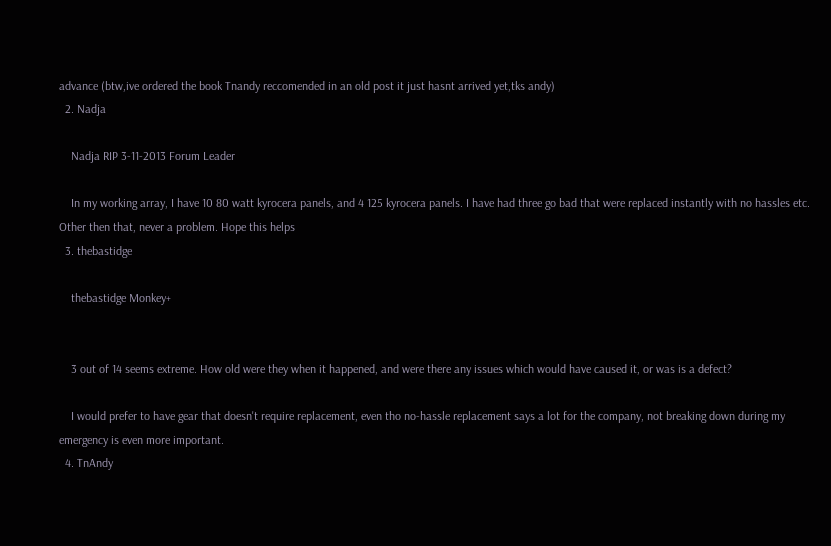advance (btw,ive ordered the book Tnandy reccomended in an old post it just hasnt arrived yet,tks andy)
  2. Nadja

    Nadja RIP 3-11-2013 Forum Leader

    In my working array, I have 10 80 watt kyrocera panels, and 4 125 kyrocera panels. I have had three go bad that were replaced instantly with no hassles etc. Other then that, never a problem. Hope this helps
  3. thebastidge

    thebastidge Monkey+


    3 out of 14 seems extreme. How old were they when it happened, and were there any issues which would have caused it, or was is a defect?

    I would prefer to have gear that doesn't require replacement, even tho no-hassle replacement says a lot for the company, not breaking down during my emergency is even more important.
  4. TnAndy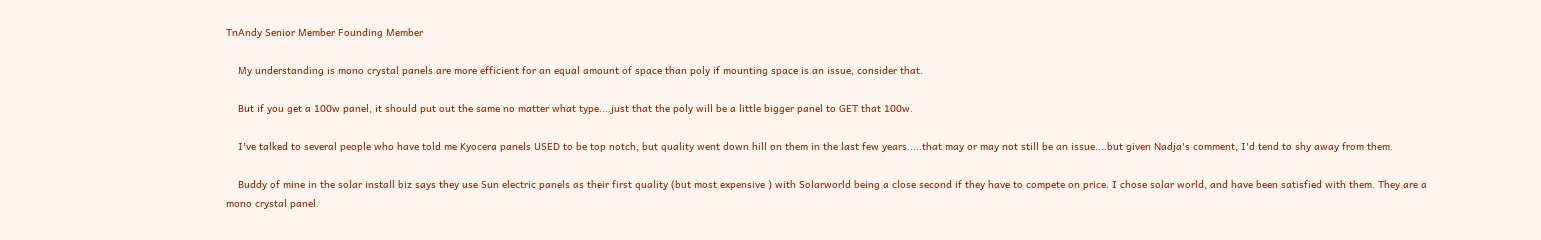TnAndy Senior Member Founding Member

    My understanding is mono crystal panels are more efficient for an equal amount of space than poly if mounting space is an issue, consider that.

    But if you get a 100w panel, it should put out the same no matter what type....just that the poly will be a little bigger panel to GET that 100w.

    I've talked to several people who have told me Kyocera panels USED to be top notch, but quality went down hill on them in the last few years.....that may or may not still be an issue....but given Nadja's comment, I'd tend to shy away from them.

    Buddy of mine in the solar install biz says they use Sun electric panels as their first quality (but most expensive ) with Solarworld being a close second if they have to compete on price. I chose solar world, and have been satisfied with them. They are a mono crystal panel.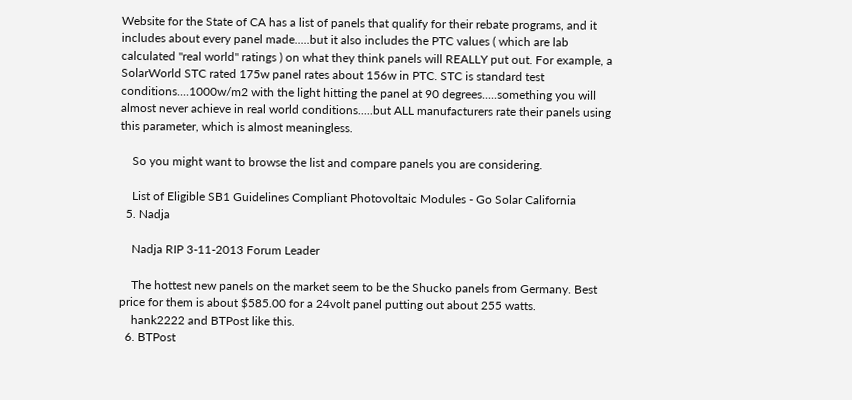Website for the State of CA has a list of panels that qualify for their rebate programs, and it includes about every panel made.....but it also includes the PTC values ( which are lab calculated "real world" ratings ) on what they think panels will REALLY put out. For example, a SolarWorld STC rated 175w panel rates about 156w in PTC. STC is standard test conditions....1000w/m2 with the light hitting the panel at 90 degrees.....something you will almost never achieve in real world conditions.....but ALL manufacturers rate their panels using this parameter, which is almost meaningless.

    So you might want to browse the list and compare panels you are considering.

    List of Eligible SB1 Guidelines Compliant Photovoltaic Modules - Go Solar California
  5. Nadja

    Nadja RIP 3-11-2013 Forum Leader

    The hottest new panels on the market seem to be the Shucko panels from Germany. Best price for them is about $585.00 for a 24volt panel putting out about 255 watts.
    hank2222 and BTPost like this.
  6. BTPost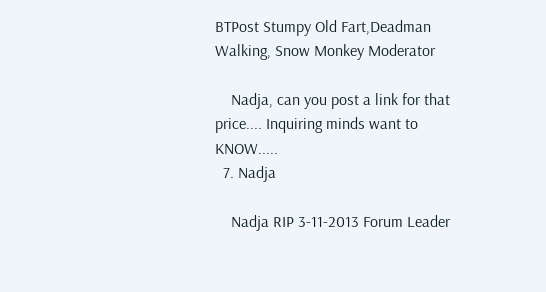BTPost Stumpy Old Fart,Deadman Walking, Snow Monkey Moderator

    Nadja, can you post a link for that price.... Inquiring minds want to KNOW.....
  7. Nadja

    Nadja RIP 3-11-2013 Forum Leader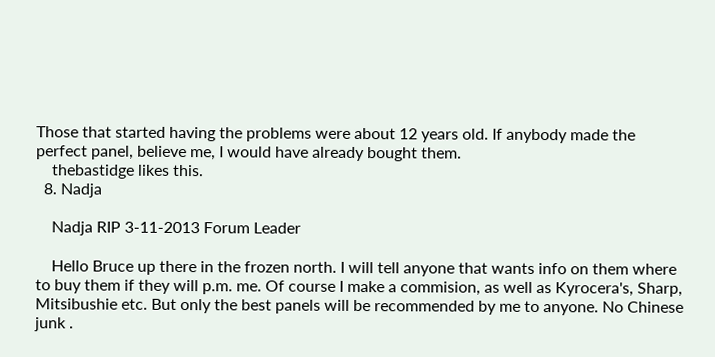Those that started having the problems were about 12 years old. If anybody made the perfect panel, believe me, I would have already bought them.
    thebastidge likes this.
  8. Nadja

    Nadja RIP 3-11-2013 Forum Leader

    Hello Bruce up there in the frozen north. I will tell anyone that wants info on them where to buy them if they will p.m. me. Of course I make a commision, as well as Kyrocera's, Sharp, Mitsibushie etc. But only the best panels will be recommended by me to anyone. No Chinese junk .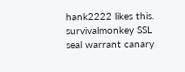hank2222 likes this.
survivalmonkey SSL seal warrant canary